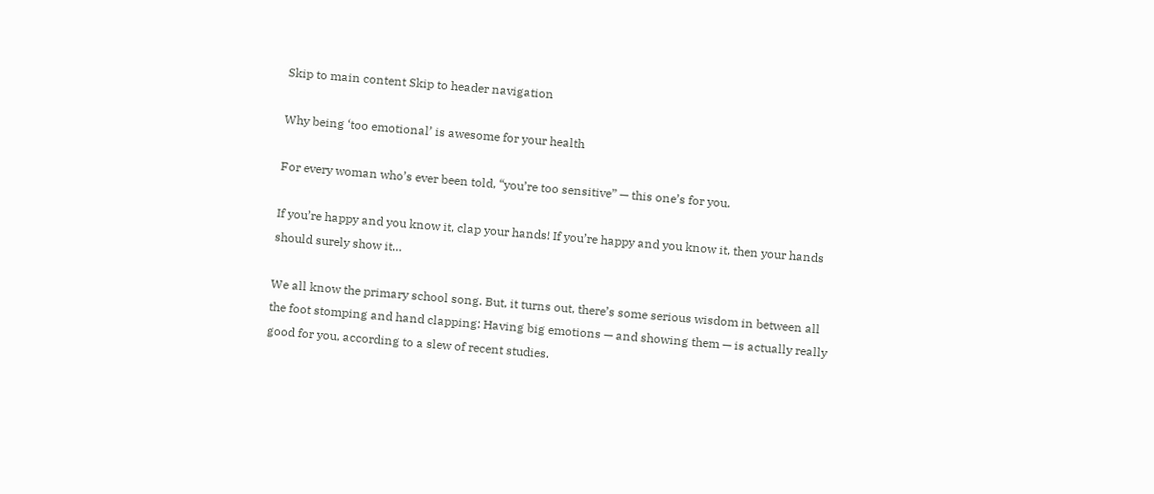Skip to main content Skip to header navigation

Why being ‘too emotional’ is awesome for your health

For every woman who’s ever been told, “you’re too sensitive” — this one’s for you.

If you’re happy and you know it, clap your hands! If you’re happy and you know it, then your hands should surely show it…

We all know the primary school song. But, it turns out, there’s some serious wisdom in between all the foot stomping and hand clapping: Having big emotions — and showing them — is actually really good for you, according to a slew of recent studies.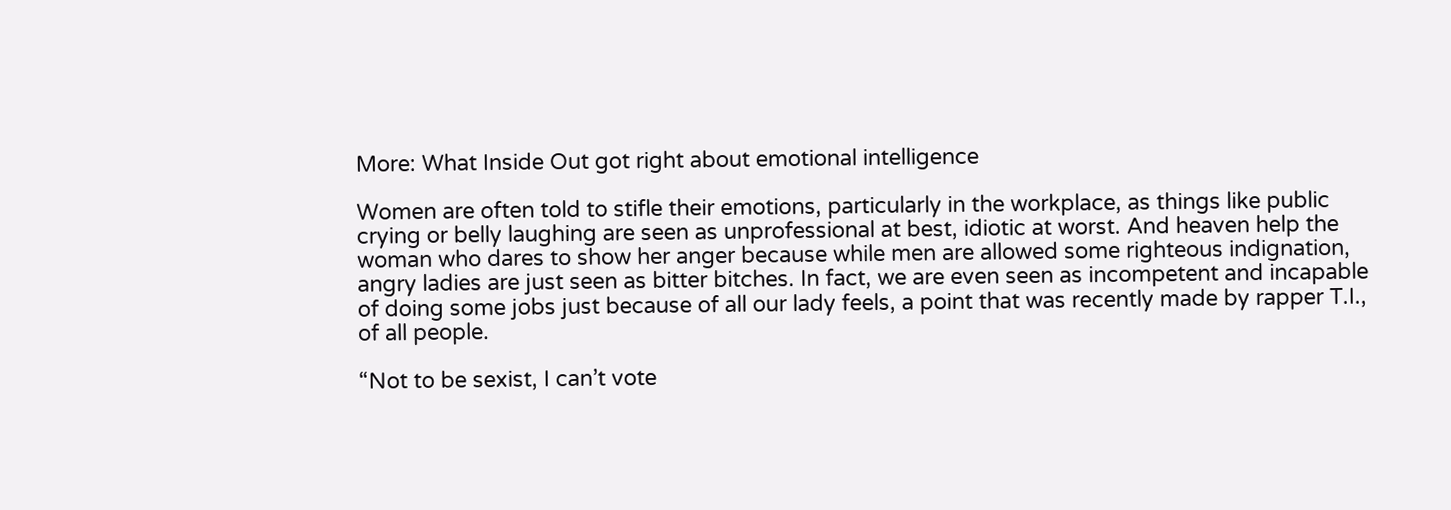More: What Inside Out got right about emotional intelligence

Women are often told to stifle their emotions, particularly in the workplace, as things like public crying or belly laughing are seen as unprofessional at best, idiotic at worst. And heaven help the woman who dares to show her anger because while men are allowed some righteous indignation, angry ladies are just seen as bitter bitches. In fact, we are even seen as incompetent and incapable of doing some jobs just because of all our lady feels, a point that was recently made by rapper T.I., of all people.

“Not to be sexist, I can’t vote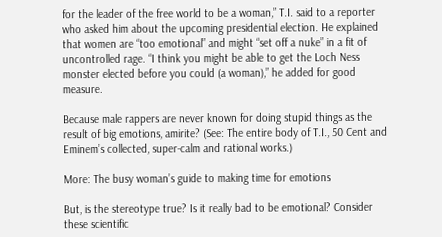for the leader of the free world to be a woman,” T.I. said to a reporter who asked him about the upcoming presidential election. He explained that women are “too emotional” and might “set off a nuke” in a fit of uncontrolled rage. “I think you might be able to get the Loch Ness monster elected before you could (a woman),” he added for good measure.

Because male rappers are never known for doing stupid things as the result of big emotions, amirite? (See: The entire body of T.I., 50 Cent and Eminem’s collected, super-calm and rational works.)

More: The busy woman’s guide to making time for emotions

But, is the stereotype true? Is it really bad to be emotional? Consider these scientific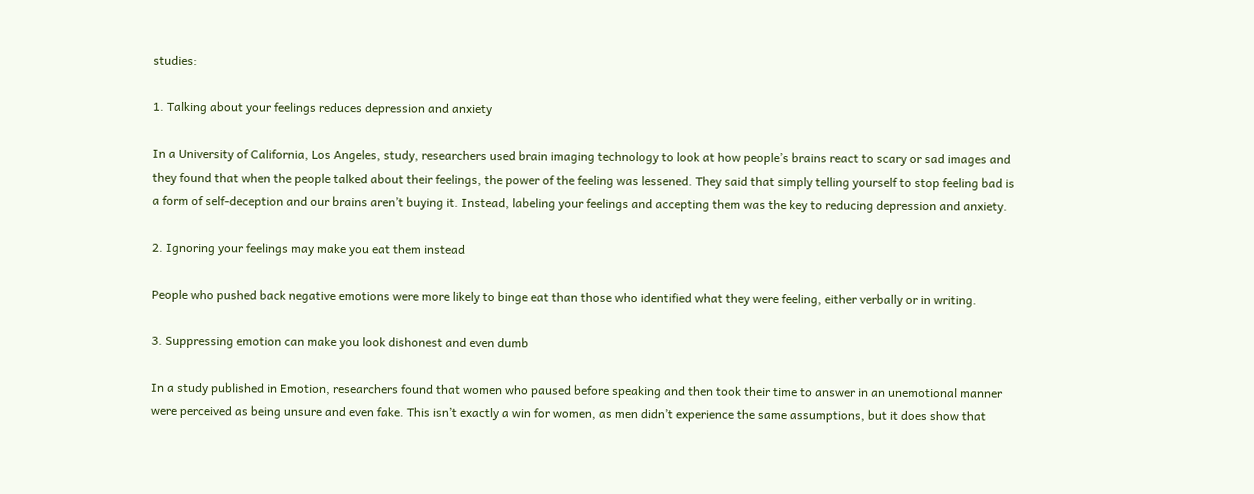studies:

1. Talking about your feelings reduces depression and anxiety

In a University of California, Los Angeles, study, researchers used brain imaging technology to look at how people’s brains react to scary or sad images and they found that when the people talked about their feelings, the power of the feeling was lessened. They said that simply telling yourself to stop feeling bad is a form of self-deception and our brains aren’t buying it. Instead, labeling your feelings and accepting them was the key to reducing depression and anxiety.

2. Ignoring your feelings may make you eat them instead

People who pushed back negative emotions were more likely to binge eat than those who identified what they were feeling, either verbally or in writing.

3. Suppressing emotion can make you look dishonest and even dumb

In a study published in Emotion, researchers found that women who paused before speaking and then took their time to answer in an unemotional manner were perceived as being unsure and even fake. This isn’t exactly a win for women, as men didn’t experience the same assumptions, but it does show that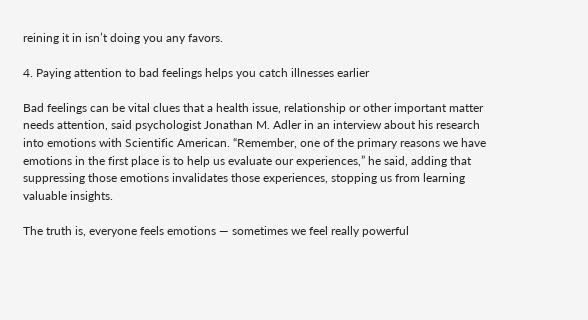reining it in isn’t doing you any favors.

4. Paying attention to bad feelings helps you catch illnesses earlier

Bad feelings can be vital clues that a health issue, relationship or other important matter needs attention, said psychologist Jonathan M. Adler in an interview about his research into emotions with Scientific American. “Remember, one of the primary reasons we have emotions in the first place is to help us evaluate our experiences,” he said, adding that suppressing those emotions invalidates those experiences, stopping us from learning valuable insights.

The truth is, everyone feels emotions — sometimes we feel really powerful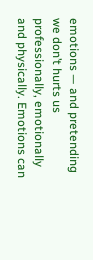emotions — and pretending we don’t hurts us professionally, emotionally and physically. Emotions can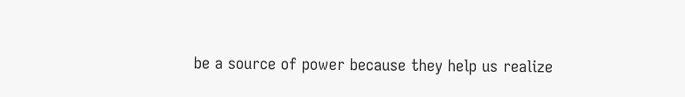be a source of power because they help us realize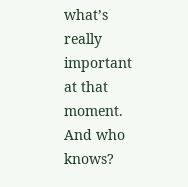what’s really important at that moment. And who knows?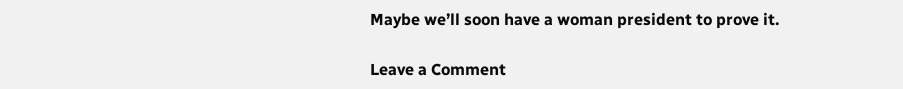Maybe we’ll soon have a woman president to prove it.

Leave a Comment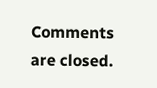Comments are closed.